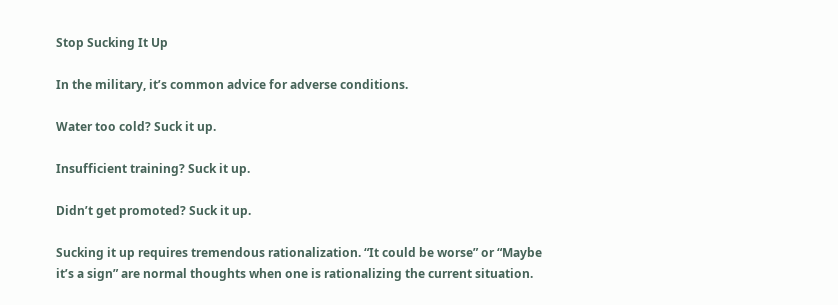Stop Sucking It Up

In the military, it’s common advice for adverse conditions.

Water too cold? Suck it up.

Insufficient training? Suck it up.

Didn’t get promoted? Suck it up.

Sucking it up requires tremendous rationalization. “It could be worse” or “Maybe it’s a sign” are normal thoughts when one is rationalizing the current situation.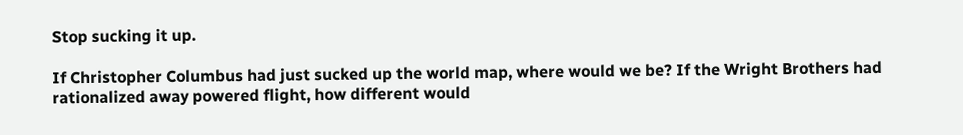Stop sucking it up.

If Christopher Columbus had just sucked up the world map, where would we be? If the Wright Brothers had rationalized away powered flight, how different would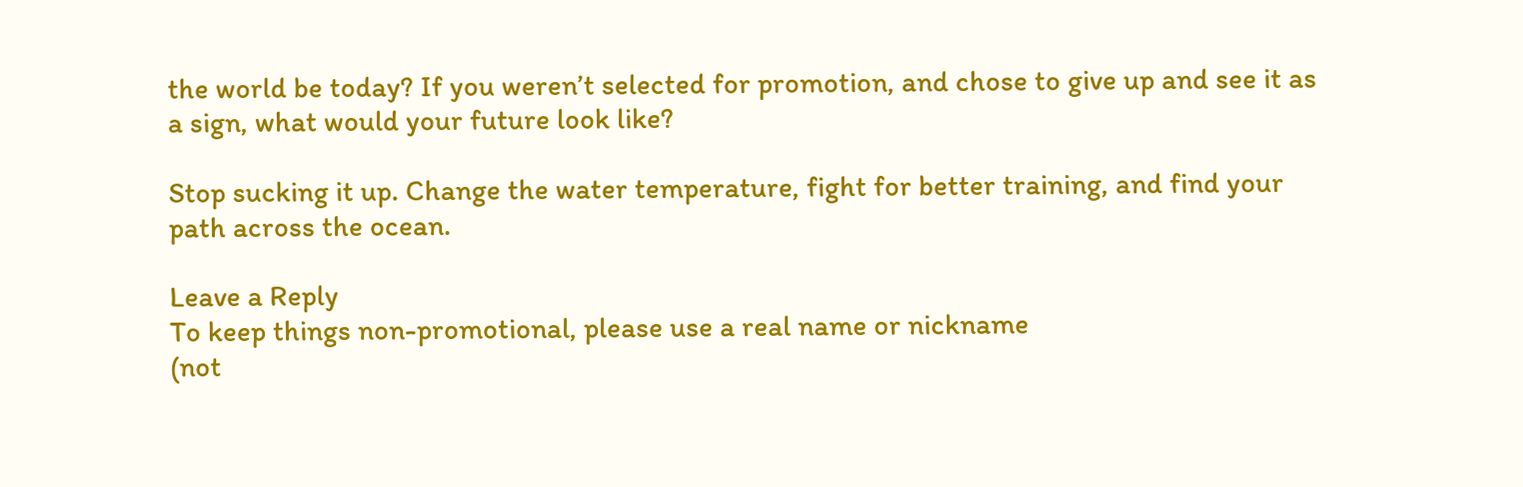the world be today? If you weren’t selected for promotion, and chose to give up and see it as a sign, what would your future look like?

Stop sucking it up. Change the water temperature, fight for better training, and find your path across the ocean.

Leave a Reply
To keep things non-promotional, please use a real name or nickname
(not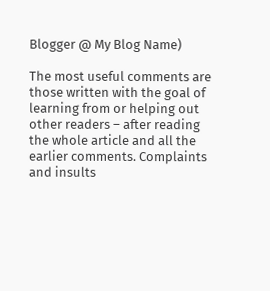Blogger @ My Blog Name)

The most useful comments are those written with the goal of learning from or helping out other readers – after reading the whole article and all the earlier comments. Complaints and insults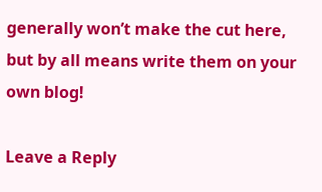generally won’t make the cut here, but by all means write them on your own blog!

Leave a Reply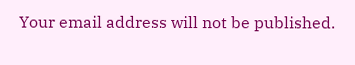Your email address will not be published.